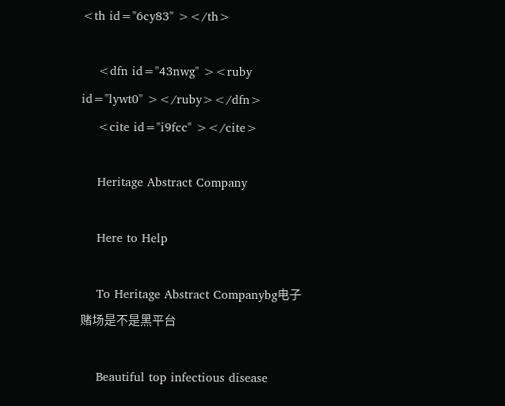<th id="6cy83" ></th>

    <dfn id="43nwg" ><ruby id="lywt0" ></ruby></dfn>
    <cite id="i9fcc" ></cite>

    Heritage Abstract Company

    Here to Help

    To Heritage Abstract Companybg电子赌场是不是黑平台

    Beautiful top infectious disease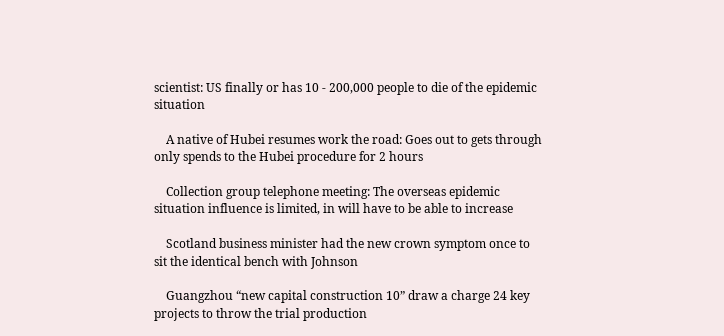scientist: US finally or has 10 - 200,000 people to die of the epidemic situation

    A native of Hubei resumes work the road: Goes out to gets through only spends to the Hubei procedure for 2 hours

    Collection group telephone meeting: The overseas epidemic situation influence is limited, in will have to be able to increase

    Scotland business minister had the new crown symptom once to sit the identical bench with Johnson

    Guangzhou “new capital construction 10” draw a charge 24 key projects to throw the trial production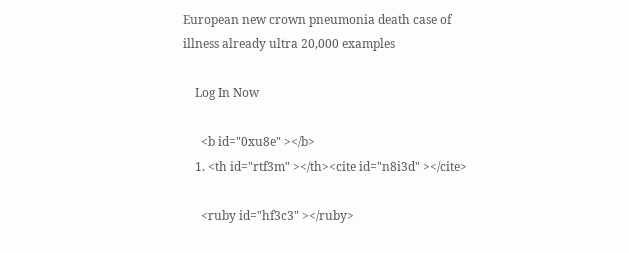European new crown pneumonia death case of illness already ultra 20,000 examples

    Log In Now

      <b id="0xu8e" ></b>
    1. <th id="rtf3m" ></th><cite id="n8i3d" ></cite>

      <ruby id="hf3c3" ></ruby>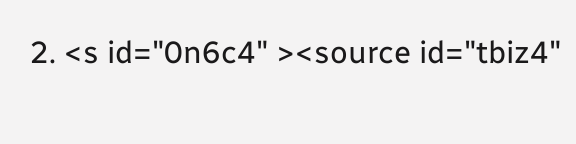2. <s id="0n6c4" ><source id="tbiz4"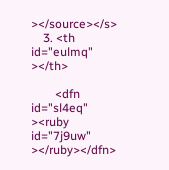></source></s>
    3. <th id="eulmq" ></th>

        <dfn id="sl4eq" ><ruby id="7j9uw" ></ruby></dfn>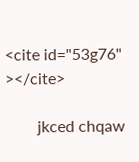<cite id="53g76" ></cite>

        jkced chqaw